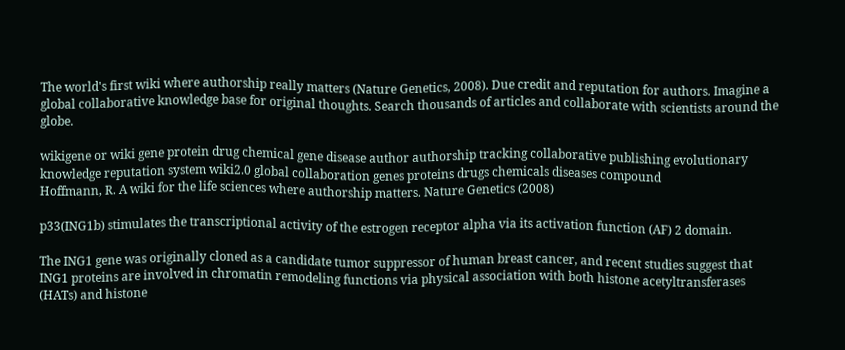The world's first wiki where authorship really matters (Nature Genetics, 2008). Due credit and reputation for authors. Imagine a global collaborative knowledge base for original thoughts. Search thousands of articles and collaborate with scientists around the globe.

wikigene or wiki gene protein drug chemical gene disease author authorship tracking collaborative publishing evolutionary knowledge reputation system wiki2.0 global collaboration genes proteins drugs chemicals diseases compound
Hoffmann, R. A wiki for the life sciences where authorship matters. Nature Genetics (2008)

p33(ING1b) stimulates the transcriptional activity of the estrogen receptor alpha via its activation function (AF) 2 domain.

The ING1 gene was originally cloned as a candidate tumor suppressor of human breast cancer, and recent studies suggest that ING1 proteins are involved in chromatin remodeling functions via physical association with both histone acetyltransferases (HATs) and histone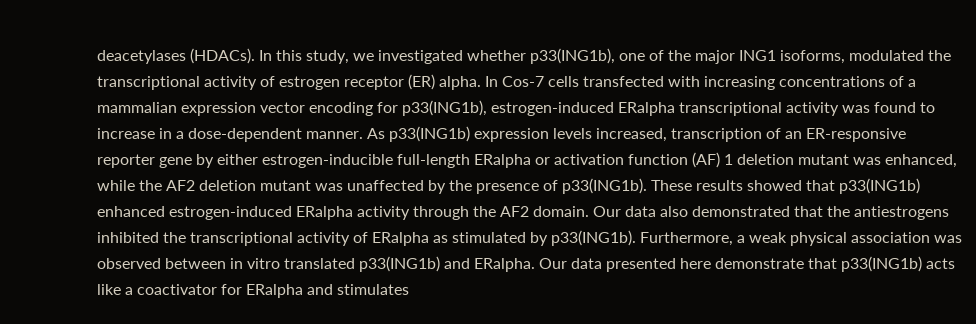deacetylases (HDACs). In this study, we investigated whether p33(ING1b), one of the major ING1 isoforms, modulated the transcriptional activity of estrogen receptor (ER) alpha. In Cos-7 cells transfected with increasing concentrations of a mammalian expression vector encoding for p33(ING1b), estrogen-induced ERalpha transcriptional activity was found to increase in a dose-dependent manner. As p33(ING1b) expression levels increased, transcription of an ER-responsive reporter gene by either estrogen-inducible full-length ERalpha or activation function (AF) 1 deletion mutant was enhanced, while the AF2 deletion mutant was unaffected by the presence of p33(ING1b). These results showed that p33(ING1b) enhanced estrogen-induced ERalpha activity through the AF2 domain. Our data also demonstrated that the antiestrogens inhibited the transcriptional activity of ERalpha as stimulated by p33(ING1b). Furthermore, a weak physical association was observed between in vitro translated p33(ING1b) and ERalpha. Our data presented here demonstrate that p33(ING1b) acts like a coactivator for ERalpha and stimulates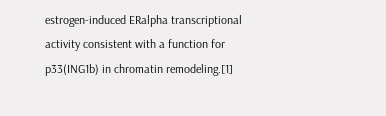estrogen-induced ERalpha transcriptional activity consistent with a function for p33(ING1b) in chromatin remodeling.[1]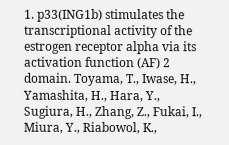1. p33(ING1b) stimulates the transcriptional activity of the estrogen receptor alpha via its activation function (AF) 2 domain. Toyama, T., Iwase, H., Yamashita, H., Hara, Y., Sugiura, H., Zhang, Z., Fukai, I., Miura, Y., Riabowol, K.,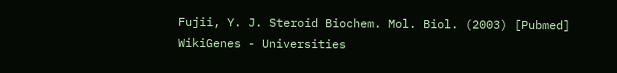Fujii, Y. J. Steroid Biochem. Mol. Biol. (2003) [Pubmed]
WikiGenes - Universities